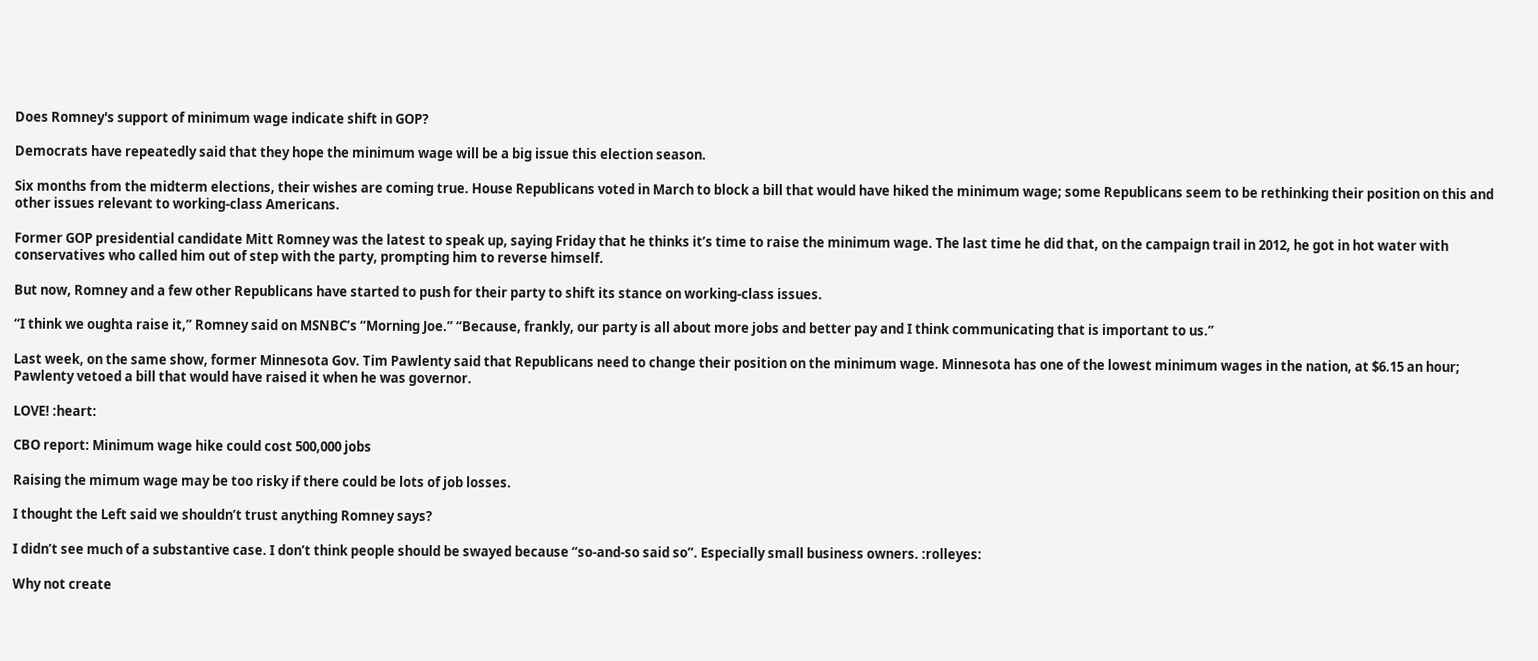Does Romney's support of minimum wage indicate shift in GOP?

Democrats have repeatedly said that they hope the minimum wage will be a big issue this election season.

Six months from the midterm elections, their wishes are coming true. House Republicans voted in March to block a bill that would have hiked the minimum wage; some Republicans seem to be rethinking their position on this and other issues relevant to working-class Americans.

Former GOP presidential candidate Mitt Romney was the latest to speak up, saying Friday that he thinks it’s time to raise the minimum wage. The last time he did that, on the campaign trail in 2012, he got in hot water with conservatives who called him out of step with the party, prompting him to reverse himself.

But now, Romney and a few other Republicans have started to push for their party to shift its stance on working-class issues.

“I think we oughta raise it,” Romney said on MSNBC’s “Morning Joe.” “Because, frankly, our party is all about more jobs and better pay and I think communicating that is important to us.”

Last week, on the same show, former Minnesota Gov. Tim Pawlenty said that Republicans need to change their position on the minimum wage. Minnesota has one of the lowest minimum wages in the nation, at $6.15 an hour; Pawlenty vetoed a bill that would have raised it when he was governor.

LOVE! :heart:

CBO report: Minimum wage hike could cost 500,000 jobs

Raising the mimum wage may be too risky if there could be lots of job losses.

I thought the Left said we shouldn’t trust anything Romney says?

I didn’t see much of a substantive case. I don’t think people should be swayed because “so-and-so said so”. Especially small business owners. :rolleyes:

Why not create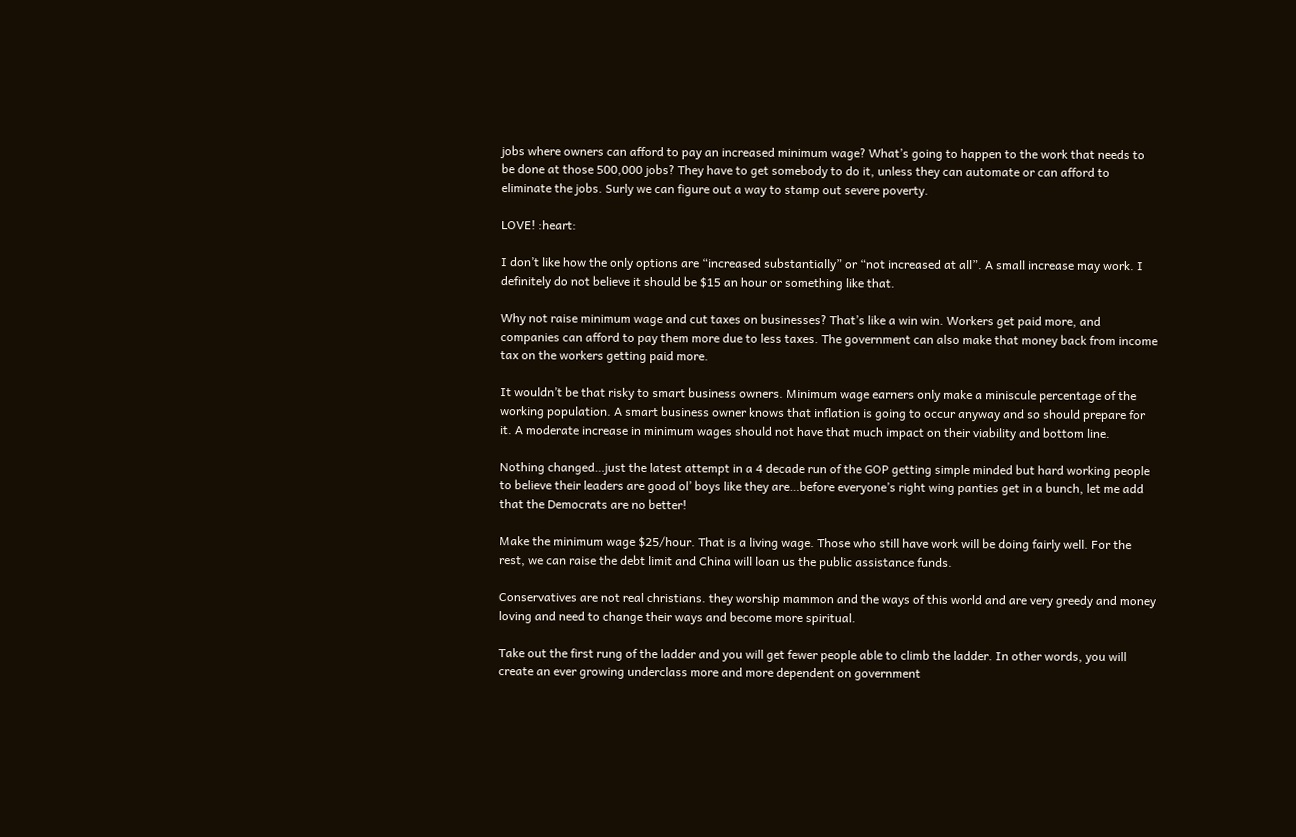jobs where owners can afford to pay an increased minimum wage? What’s going to happen to the work that needs to be done at those 500,000 jobs? They have to get somebody to do it, unless they can automate or can afford to eliminate the jobs. Surly we can figure out a way to stamp out severe poverty.

LOVE! :heart:

I don’t like how the only options are “increased substantially” or “not increased at all”. A small increase may work. I definitely do not believe it should be $15 an hour or something like that.

Why not raise minimum wage and cut taxes on businesses? That’s like a win win. Workers get paid more, and companies can afford to pay them more due to less taxes. The government can also make that money back from income tax on the workers getting paid more.

It wouldn’t be that risky to smart business owners. Minimum wage earners only make a miniscule percentage of the working population. A smart business owner knows that inflation is going to occur anyway and so should prepare for it. A moderate increase in minimum wages should not have that much impact on their viability and bottom line.

Nothing changed…just the latest attempt in a 4 decade run of the GOP getting simple minded but hard working people to believe their leaders are good ol’ boys like they are…before everyone’s right wing panties get in a bunch, let me add that the Democrats are no better!

Make the minimum wage $25/hour. That is a living wage. Those who still have work will be doing fairly well. For the rest, we can raise the debt limit and China will loan us the public assistance funds.

Conservatives are not real christians. they worship mammon and the ways of this world and are very greedy and money loving and need to change their ways and become more spiritual.

Take out the first rung of the ladder and you will get fewer people able to climb the ladder. In other words, you will create an ever growing underclass more and more dependent on government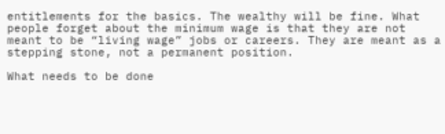entitlements for the basics. The wealthy will be fine. What people forget about the minimum wage is that they are not meant to be “living wage” jobs or careers. They are meant as a stepping stone, not a permanent position.

What needs to be done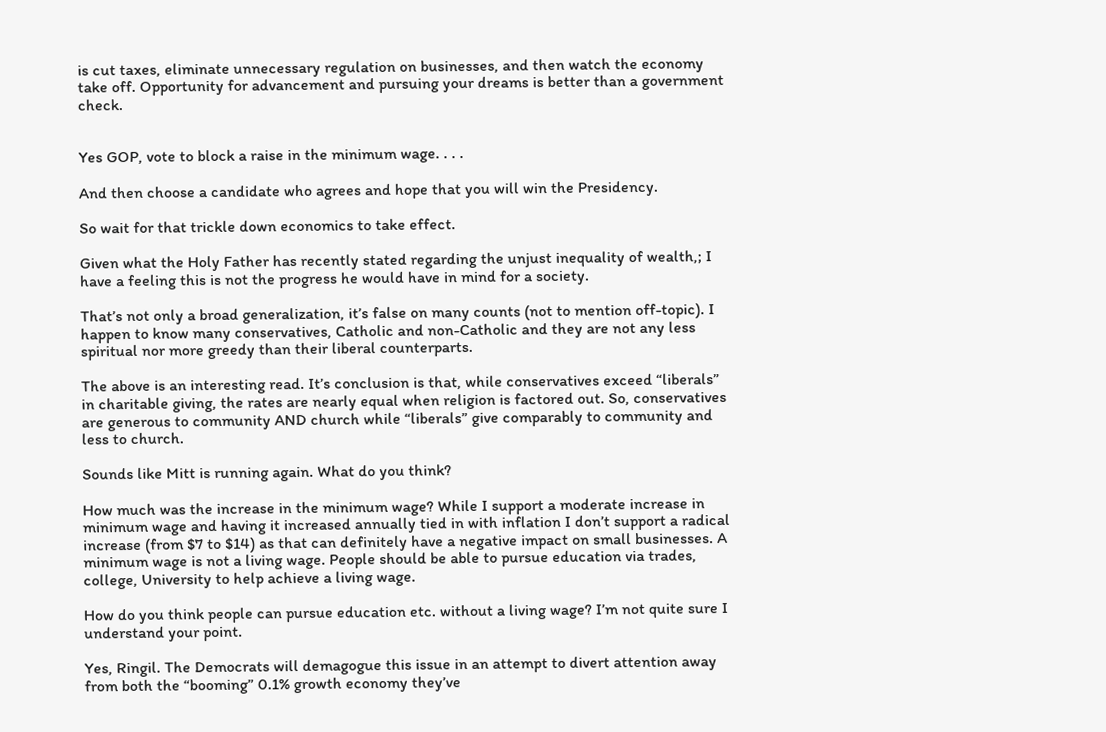is cut taxes, eliminate unnecessary regulation on businesses, and then watch the economy take off. Opportunity for advancement and pursuing your dreams is better than a government check.


Yes GOP, vote to block a raise in the minimum wage. . . .

And then choose a candidate who agrees and hope that you will win the Presidency.

So wait for that trickle down economics to take effect.

Given what the Holy Father has recently stated regarding the unjust inequality of wealth,; I have a feeling this is not the progress he would have in mind for a society.

That’s not only a broad generalization, it’s false on many counts (not to mention off-topic). I happen to know many conservatives, Catholic and non-Catholic and they are not any less spiritual nor more greedy than their liberal counterparts.

The above is an interesting read. It’s conclusion is that, while conservatives exceed “liberals” in charitable giving, the rates are nearly equal when religion is factored out. So, conservatives are generous to community AND church while “liberals” give comparably to community and less to church.

Sounds like Mitt is running again. What do you think?

How much was the increase in the minimum wage? While I support a moderate increase in minimum wage and having it increased annually tied in with inflation I don’t support a radical increase (from $7 to $14) as that can definitely have a negative impact on small businesses. A minimum wage is not a living wage. People should be able to pursue education via trades, college, University to help achieve a living wage.

How do you think people can pursue education etc. without a living wage? I’m not quite sure I understand your point.

Yes, Ringil. The Democrats will demagogue this issue in an attempt to divert attention away from both the “booming” 0.1% growth economy they’ve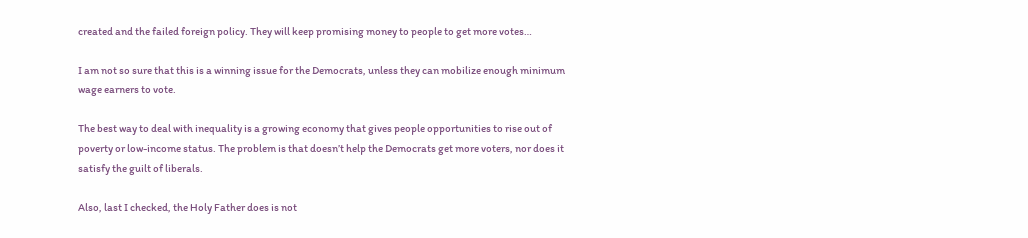created and the failed foreign policy. They will keep promising money to people to get more votes…

I am not so sure that this is a winning issue for the Democrats, unless they can mobilize enough minimum wage earners to vote.

The best way to deal with inequality is a growing economy that gives people opportunities to rise out of poverty or low-income status. The problem is that doesn’t help the Democrats get more voters, nor does it satisfy the guilt of liberals.

Also, last I checked, the Holy Father does is not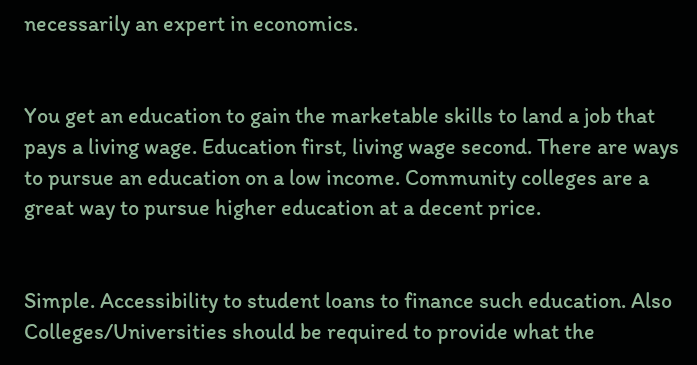necessarily an expert in economics.


You get an education to gain the marketable skills to land a job that pays a living wage. Education first, living wage second. There are ways to pursue an education on a low income. Community colleges are a great way to pursue higher education at a decent price.


Simple. Accessibility to student loans to finance such education. Also Colleges/Universities should be required to provide what the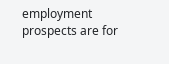employment prospects are for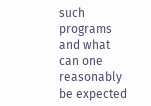such programs and what can one reasonably be expected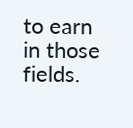to earn in those fields.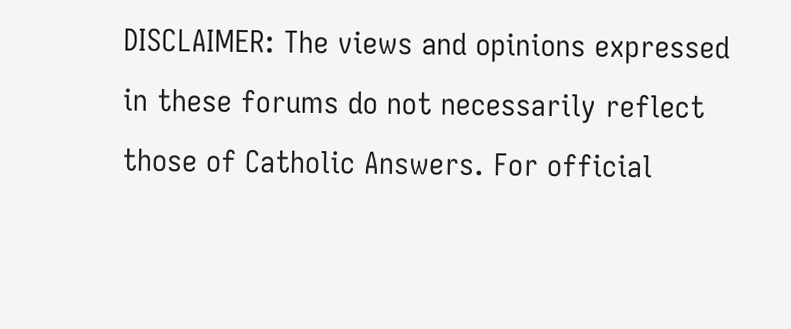DISCLAIMER: The views and opinions expressed in these forums do not necessarily reflect those of Catholic Answers. For official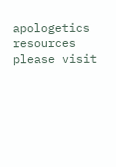apologetics resources please visit